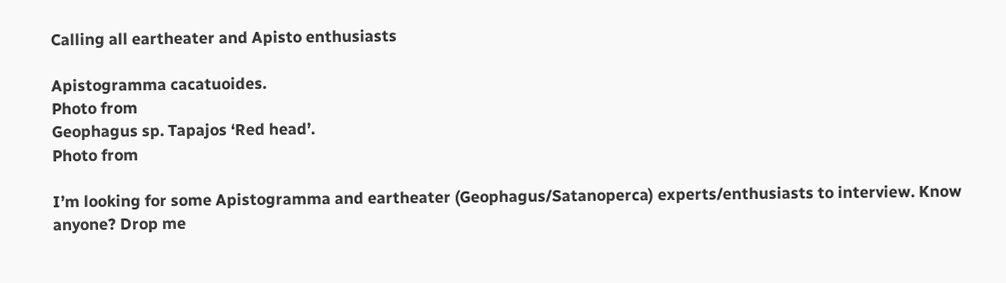Calling all eartheater and Apisto enthusiasts

Apistogramma cacatuoides.
Photo from
Geophagus sp. Tapajos ‘Red head’.
Photo from

I’m looking for some Apistogramma and eartheater (Geophagus/Satanoperca) experts/enthusiasts to interview. Know anyone? Drop me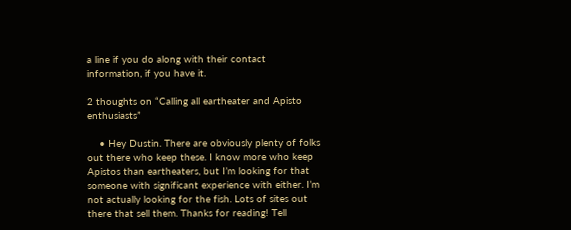a line if you do along with their contact information, if you have it.

2 thoughts on “Calling all eartheater and Apisto enthusiasts”

    • Hey Dustin. There are obviously plenty of folks out there who keep these. I know more who keep Apistos than eartheaters, but I’m looking for that someone with significant experience with either. I’m not actually looking for the fish. Lots of sites out there that sell them. Thanks for reading! Tell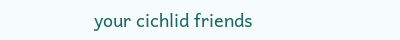your cichlid friends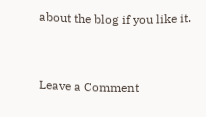about the blog if you like it.


Leave a Comment